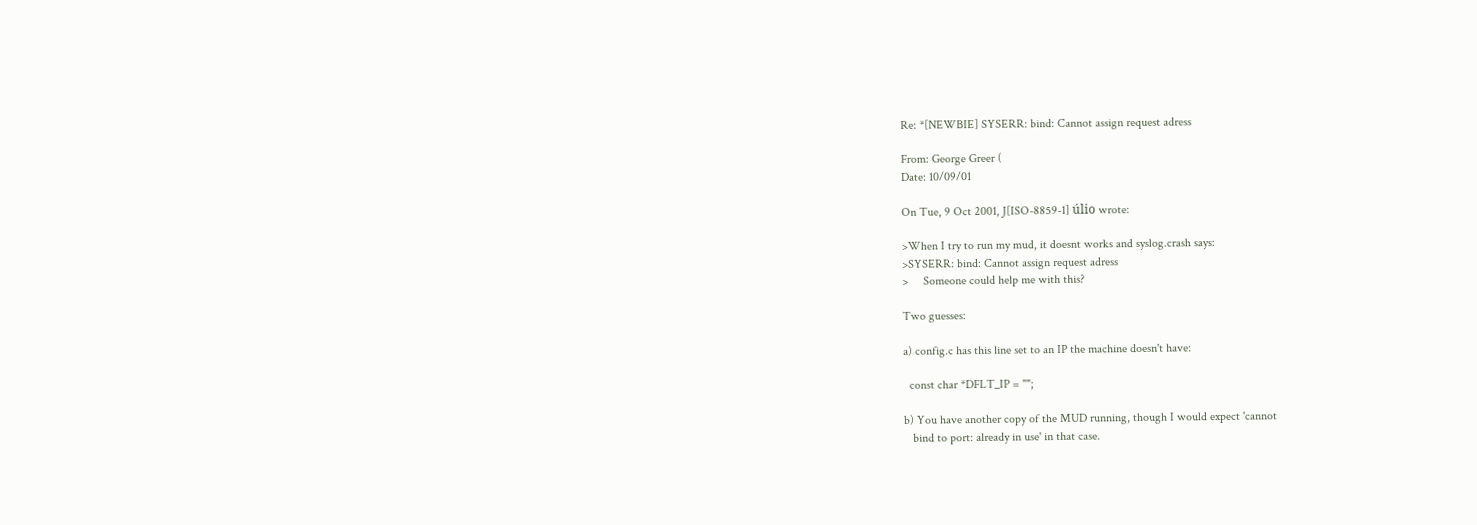Re: *[NEWBIE] SYSERR: bind: Cannot assign request adress

From: George Greer (
Date: 10/09/01

On Tue, 9 Oct 2001, J[ISO-8859-1] úlio wrote:

>When I try to run my mud, it doesnt works and syslog.crash says:
>SYSERR: bind: Cannot assign request adress
>     Someone could help me with this?

Two guesses:

a) config.c has this line set to an IP the machine doesn't have:

  const char *DFLT_IP = "";

b) You have another copy of the MUD running, though I would expect 'cannot
   bind to port: already in use' in that case.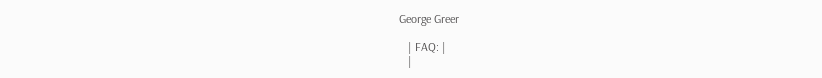George Greer

   | FAQ: |
   |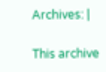Archives: |

This archive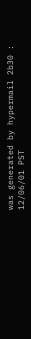was generated by hypermail 2b30 : 12/06/01 PST